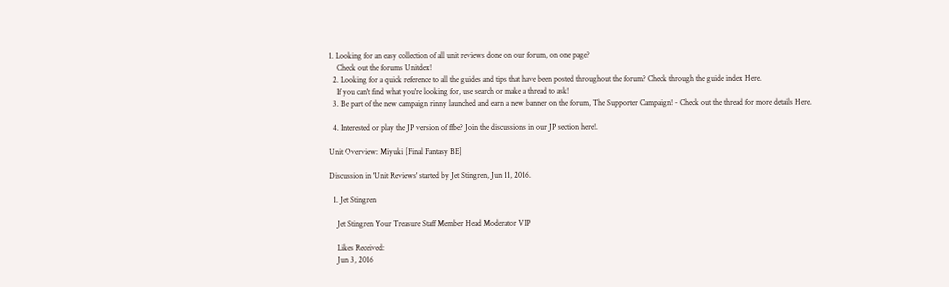1. Looking for an easy collection of all unit reviews done on our forum, on one page?
    Check out the forums Unitdex!
  2. Looking for a quick reference to all the guides and tips that have been posted throughout the forum? Check through the guide index Here.
    If you can't find what you're looking for, use search or make a thread to ask!
  3. Be part of the new campaign rinny launched and earn a new banner on the forum, The Supporter Campaign! - Check out the thread for more details Here.

  4. Interested or play the JP version of ffbe? Join the discussions in our JP section here!.

Unit Overview: Miyuki [Final Fantasy BE]

Discussion in 'Unit Reviews' started by Jet Stingren, Jun 11, 2016.

  1. Jet Stingren

    Jet Stingren Your Treasure Staff Member Head Moderator VIP

    Likes Received:
    Jun 3, 2016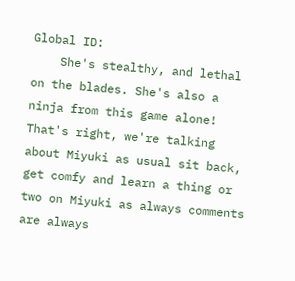Global ID:
    She's stealthy, and lethal on the blades. She's also a ninja from this game alone! That's right, we're talking about Miyuki as usual sit back, get comfy and learn a thing or two on Miyuki as always comments are always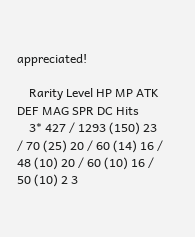appreciated!

    Rarity Level HP MP ATK DEF MAG SPR DC Hits
    3* 427 / 1293 (150) 23 / 70 (25) 20 / 60 (14) 16 / 48 (10) 20 / 60 (10) 16 / 50 (10) 2 3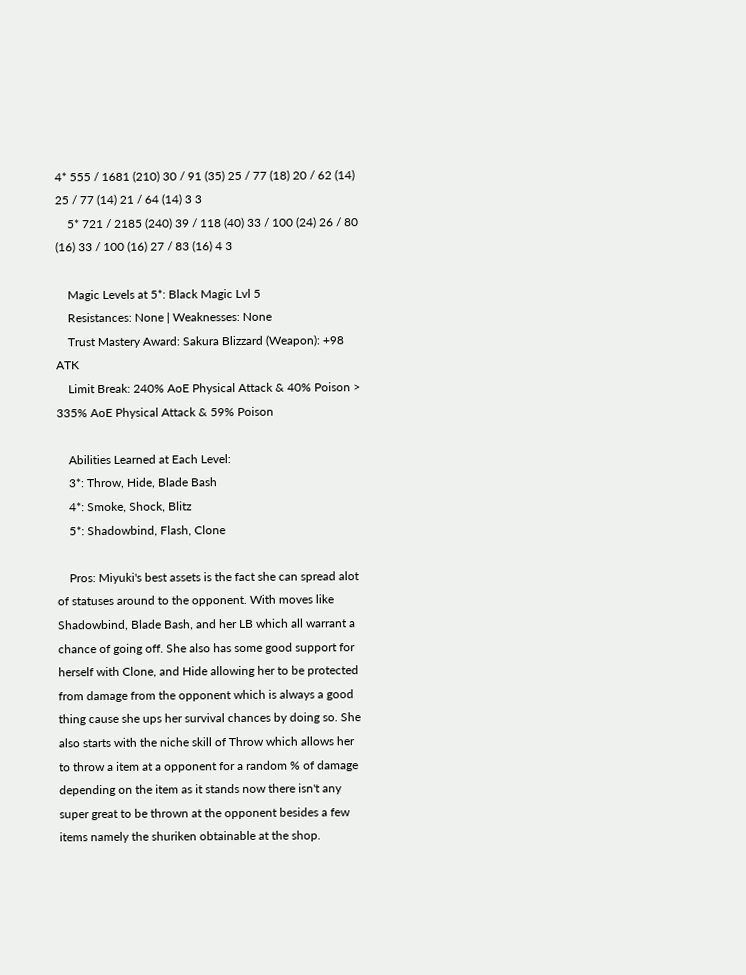4* 555 / 1681 (210) 30 / 91 (35) 25 / 77 (18) 20 / 62 (14) 25 / 77 (14) 21 / 64 (14) 3 3
    5* 721 / 2185 (240) 39 / 118 (40) 33 / 100 (24) 26 / 80 (16) 33 / 100 (16) 27 / 83 (16) 4 3

    Magic Levels at 5*: Black Magic Lvl 5
    Resistances: None | Weaknesses: None
    Trust Mastery Award: Sakura Blizzard (Weapon): +98 ATK
    Limit Break: 240% AoE Physical Attack & 40% Poison > 335% AoE Physical Attack & 59% Poison

    Abilities Learned at Each Level:
    3*: Throw, Hide, Blade Bash
    4*: Smoke, Shock, Blitz
    5*: Shadowbind, Flash, Clone

    Pros: Miyuki's best assets is the fact she can spread alot of statuses around to the opponent. With moves like Shadowbind, Blade Bash, and her LB which all warrant a chance of going off. She also has some good support for herself with Clone, and Hide allowing her to be protected from damage from the opponent which is always a good thing cause she ups her survival chances by doing so. She also starts with the niche skill of Throw which allows her to throw a item at a opponent for a random % of damage depending on the item as it stands now there isn't any super great to be thrown at the opponent besides a few items namely the shuriken obtainable at the shop.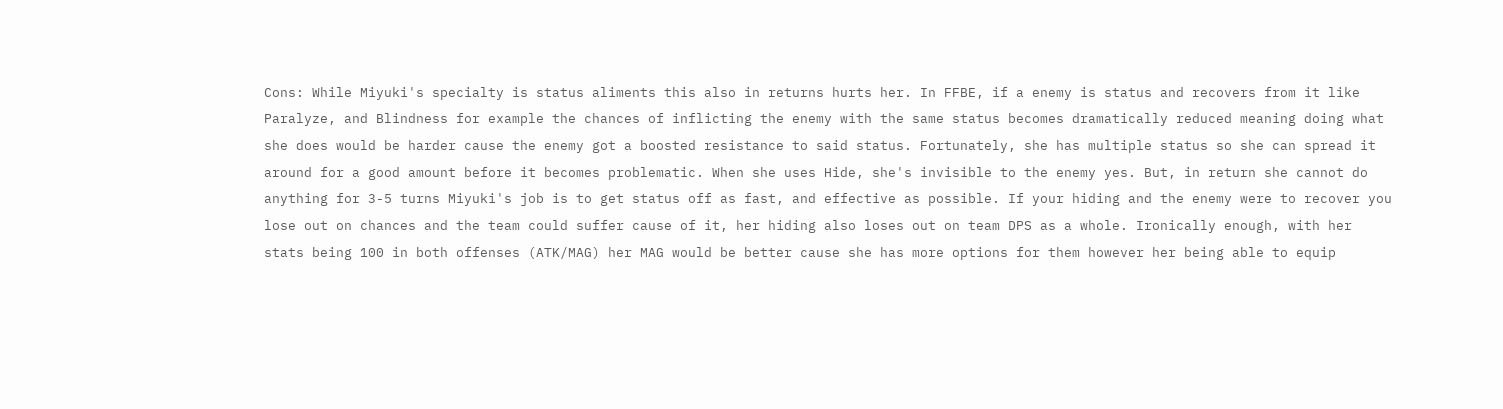Cons: While Miyuki's specialty is status aliments this also in returns hurts her. In FFBE, if a enemy is status and recovers from it like Paralyze, and Blindness for example the chances of inflicting the enemy with the same status becomes dramatically reduced meaning doing what she does would be harder cause the enemy got a boosted resistance to said status. Fortunately, she has multiple status so she can spread it around for a good amount before it becomes problematic. When she uses Hide, she's invisible to the enemy yes. But, in return she cannot do anything for 3-5 turns Miyuki's job is to get status off as fast, and effective as possible. If your hiding and the enemy were to recover you lose out on chances and the team could suffer cause of it, her hiding also loses out on team DPS as a whole. Ironically enough, with her stats being 100 in both offenses (ATK/MAG) her MAG would be better cause she has more options for them however her being able to equip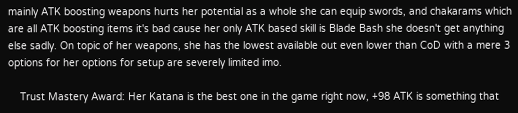mainly ATK boosting weapons hurts her potential as a whole she can equip swords, and chakarams which are all ATK boosting items it's bad cause her only ATK based skill is Blade Bash she doesn't get anything else sadly. On topic of her weapons, she has the lowest available out even lower than CoD with a mere 3 options for her options for setup are severely limited imo.

    Trust Mastery Award: Her Katana is the best one in the game right now, +98 ATK is something that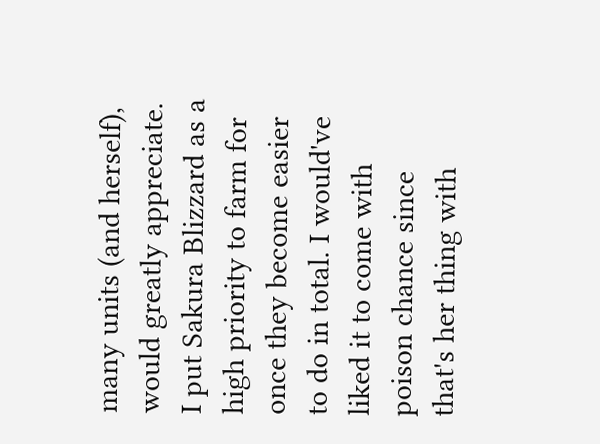many units (and herself), would greatly appreciate. I put Sakura Blizzard as a high priority to farm for once they become easier to do in total. I would've liked it to come with poison chance since that's her thing with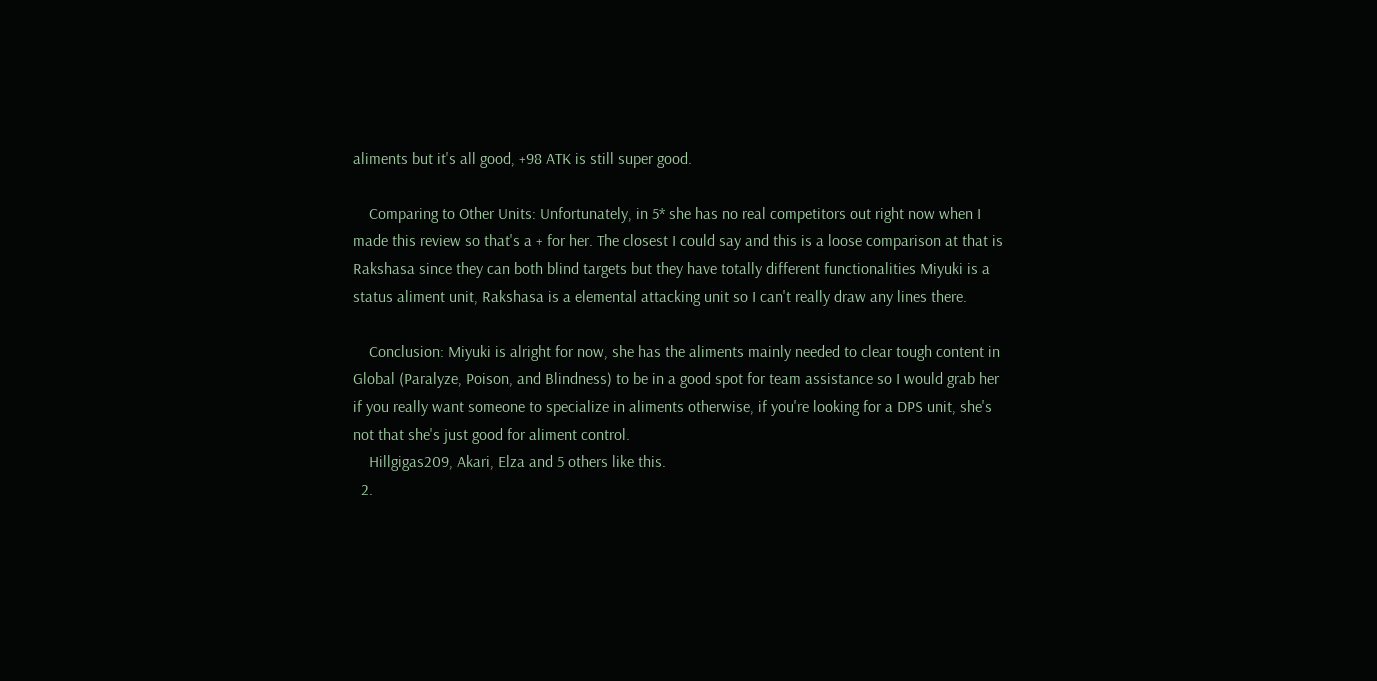aliments but it's all good, +98 ATK is still super good.

    Comparing to Other Units: Unfortunately, in 5* she has no real competitors out right now when I made this review so that's a + for her. The closest I could say and this is a loose comparison at that is Rakshasa since they can both blind targets but they have totally different functionalities Miyuki is a status aliment unit, Rakshasa is a elemental attacking unit so I can't really draw any lines there.

    Conclusion: Miyuki is alright for now, she has the aliments mainly needed to clear tough content in Global (Paralyze, Poison, and Blindness) to be in a good spot for team assistance so I would grab her if you really want someone to specialize in aliments otherwise, if you're looking for a DPS unit, she's not that she's just good for aliment control.
    Hillgigas209, Akari, Elza and 5 others like this.
  2.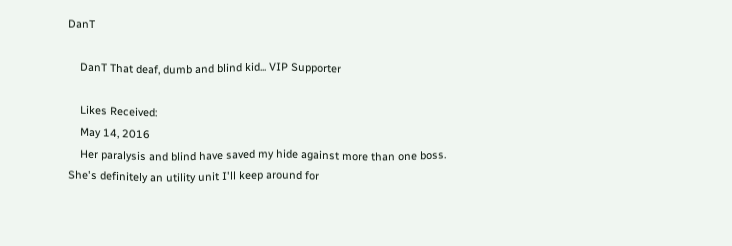DanT

    DanT That deaf, dumb and blind kid... VIP Supporter

    Likes Received:
    May 14, 2016
    Her paralysis and blind have saved my hide against more than one boss. She's definitely an utility unit I'll keep around for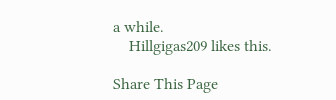a while.
    Hillgigas209 likes this.

Share This Page